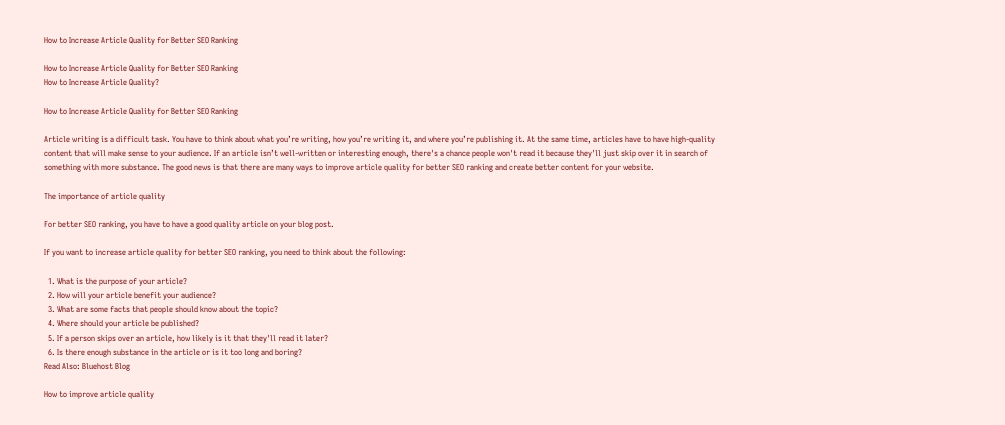How to Increase Article Quality for Better SEO Ranking

How to Increase Article Quality for Better SEO Ranking
How to Increase Article Quality?

How to Increase Article Quality for Better SEO Ranking

Article writing is a difficult task. You have to think about what you’re writing, how you’re writing it, and where you’re publishing it. At the same time, articles have to have high-quality content that will make sense to your audience. If an article isn’t well-written or interesting enough, there's a chance people won't read it because they'll just skip over it in search of something with more substance. The good news is that there are many ways to improve article quality for better SEO ranking and create better content for your website.

The importance of article quality

For better SEO ranking, you have to have a good quality article on your blog post.

If you want to increase article quality for better SEO ranking, you need to think about the following:

  1. What is the purpose of your article?
  2. How will your article benefit your audience?
  3. What are some facts that people should know about the topic?
  4. Where should your article be published?
  5. If a person skips over an article, how likely is it that they'll read it later?
  6. Is there enough substance in the article or is it too long and boring?
Read Also: Bluehost Blog

How to improve article quality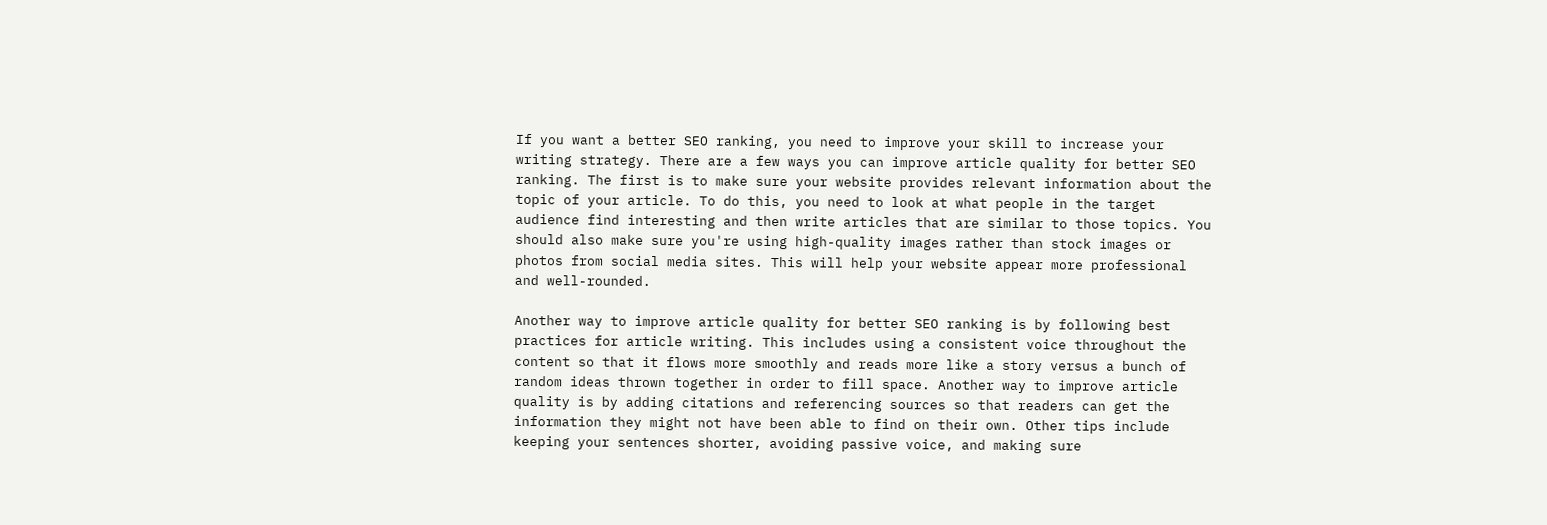If you want a better SEO ranking, you need to improve your skill to increase your writing strategy. There are a few ways you can improve article quality for better SEO ranking. The first is to make sure your website provides relevant information about the topic of your article. To do this, you need to look at what people in the target audience find interesting and then write articles that are similar to those topics. You should also make sure you're using high-quality images rather than stock images or photos from social media sites. This will help your website appear more professional and well-rounded.

Another way to improve article quality for better SEO ranking is by following best practices for article writing. This includes using a consistent voice throughout the content so that it flows more smoothly and reads more like a story versus a bunch of random ideas thrown together in order to fill space. Another way to improve article quality is by adding citations and referencing sources so that readers can get the information they might not have been able to find on their own. Other tips include keeping your sentences shorter, avoiding passive voice, and making sure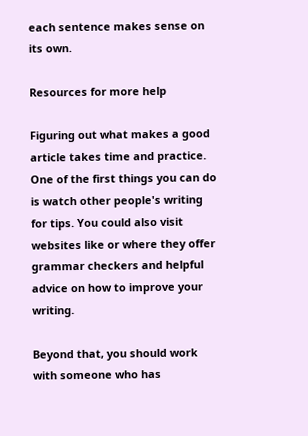each sentence makes sense on its own.

Resources for more help

Figuring out what makes a good article takes time and practice. One of the first things you can do is watch other people's writing for tips. You could also visit websites like or where they offer grammar checkers and helpful advice on how to improve your writing.

Beyond that, you should work with someone who has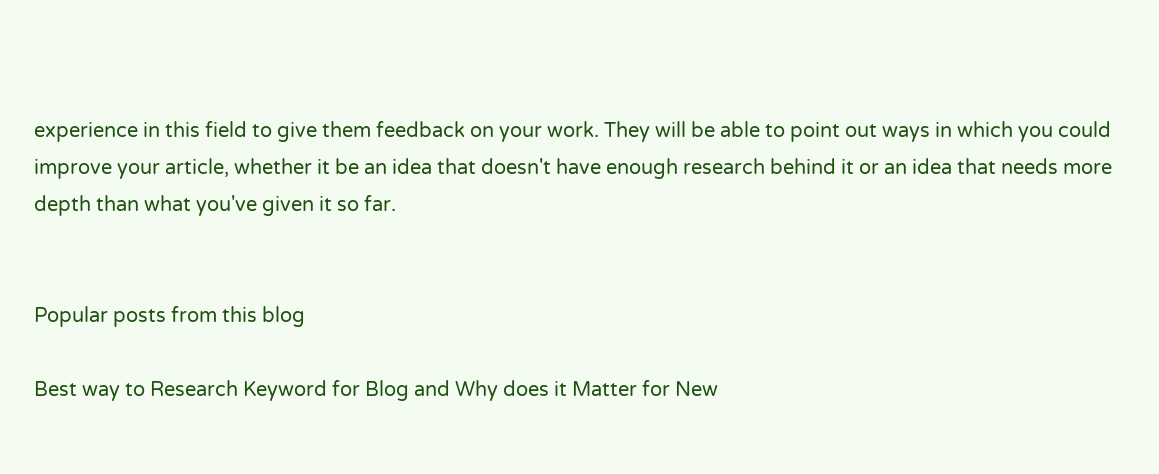experience in this field to give them feedback on your work. They will be able to point out ways in which you could improve your article, whether it be an idea that doesn't have enough research behind it or an idea that needs more depth than what you've given it so far.


Popular posts from this blog

Best way to Research Keyword for Blog and Why does it Matter for New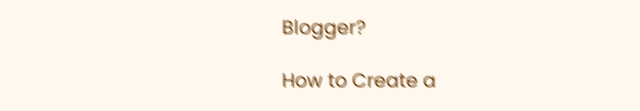Blogger?

How to Create a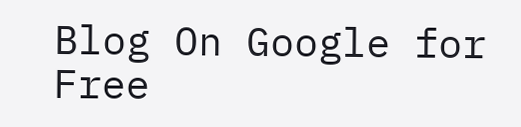Blog On Google for Free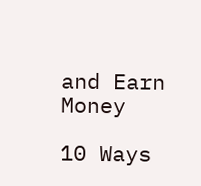and Earn Money

10 Ways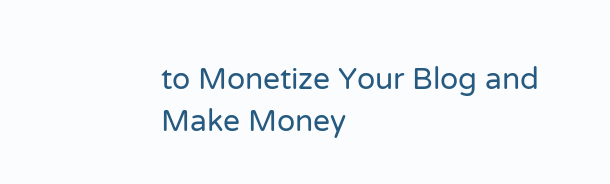to Monetize Your Blog and Make Money